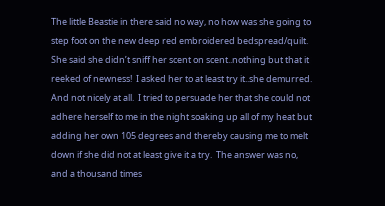The little Beastie in there said no way, no how was she going to step foot on the new deep red embroidered bedspread/quilt.  She said she didn’t sniff her scent on scent..nothing but that it reeked of newness!  I asked her to at least try it..she demurred.  And not nicely at all.  I tried to persuade her that she could not adhere herself to me in the night soaking up all of my heat but adding her own 105 degrees and thereby causing me to melt down if she did not at least give it a try.  The answer was no, and a thousand times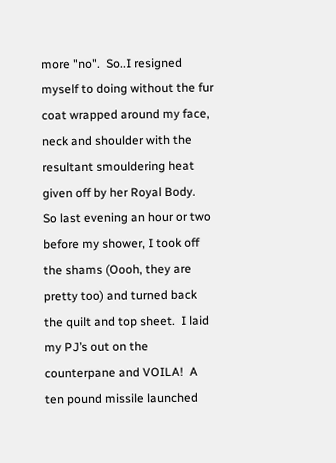more "no".  So..I resigned myself to doing without the fur coat wrapped around my face, neck and shoulder with the resultant smouldering heat given off by her Royal Body.
So last evening an hour or two before my shower, I took off the shams (Oooh, they are pretty too) and turned back the quilt and top sheet.  I laid my PJ’s out on the counterpane and VOILA!  A ten pound missile launched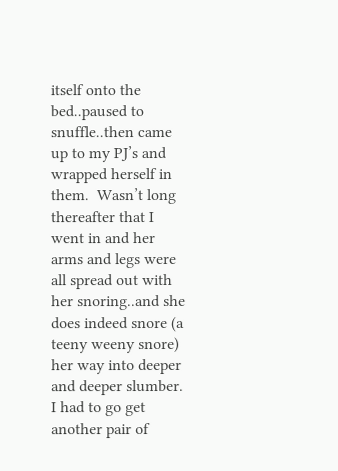itself onto the bed..paused to snuffle..then came up to my PJ’s and wrapped herself in them.  Wasn’t long thereafter that I went in and her arms and legs were all spread out with her snoring..and she does indeed snore (a teeny weeny snore) her way into deeper and deeper slumber.
I had to go get another pair of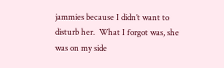jammies because I didn’t want to disturb her.  What I forgot was, she was on my side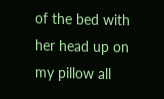of the bed with her head up on my pillow all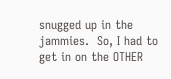snugged up in the jammies.  So, I had to get in on the OTHER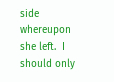side whereupon she left.  I should only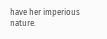have her imperious nature.